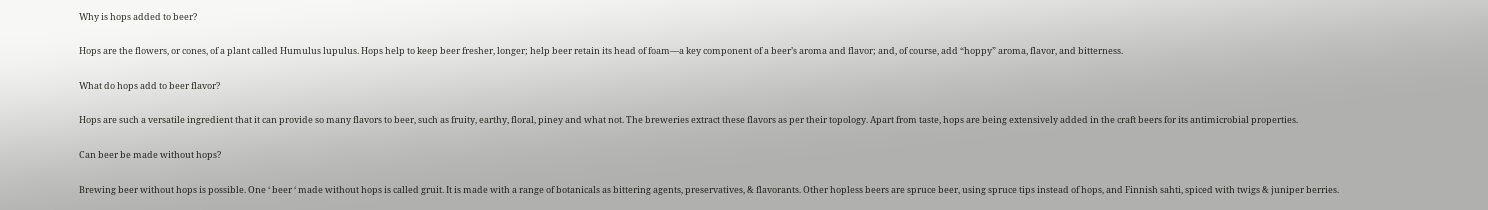Why is hops added to beer?

Hops are the flowers, or cones, of a plant called Humulus lupulus. Hops help to keep beer fresher, longer; help beer retain its head of foam—a key component of a beer’s aroma and flavor; and, of course, add “hoppy” aroma, flavor, and bitterness.

What do hops add to beer flavor?

Hops are such a versatile ingredient that it can provide so many flavors to beer, such as fruity, earthy, floral, piney and what not. The breweries extract these flavors as per their topology. Apart from taste, hops are being extensively added in the craft beers for its antimicrobial properties.

Can beer be made without hops?

Brewing beer without hops is possible. One ‘ beer ‘ made without hops is called gruit. It is made with a range of botanicals as bittering agents, preservatives, & flavorants. Other hopless beers are spruce beer, using spruce tips instead of hops, and Finnish sahti, spiced with twigs & juniper berries.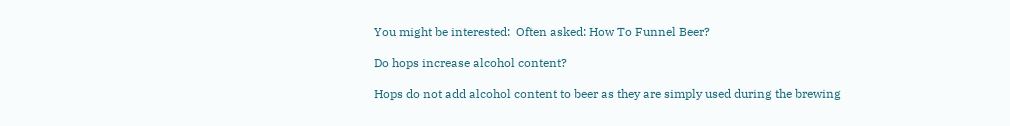You might be interested:  Often asked: How To Funnel Beer?

Do hops increase alcohol content?

Hops do not add alcohol content to beer as they are simply used during the brewing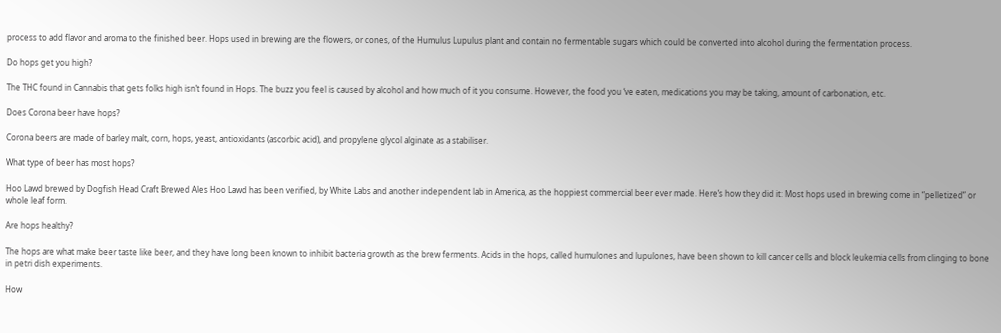process to add flavor and aroma to the finished beer. Hops used in brewing are the flowers, or cones, of the Humulus Lupulus plant and contain no fermentable sugars which could be converted into alcohol during the fermentation process.

Do hops get you high?

The THC found in Cannabis that gets folks high isn’t found in Hops. The buzz you feel is caused by alcohol and how much of it you consume. However, the food you ‘ve eaten, medications you may be taking, amount of carbonation, etc.

Does Corona beer have hops?

Corona beers are made of barley malt, corn, hops, yeast, antioxidants (ascorbic acid), and propylene glycol alginate as a stabiliser.

What type of beer has most hops?

Hoo Lawd brewed by Dogfish Head Craft Brewed Ales Hoo Lawd has been verified, by White Labs and another independent lab in America, as the hoppiest commercial beer ever made. Here’s how they did it: Most hops used in brewing come in “pelletized” or whole leaf form.

Are hops healthy?

The hops are what make beer taste like beer, and they have long been known to inhibit bacteria growth as the brew ferments. Acids in the hops, called humulones and lupulones, have been shown to kill cancer cells and block leukemia cells from clinging to bone in petri dish experiments.

How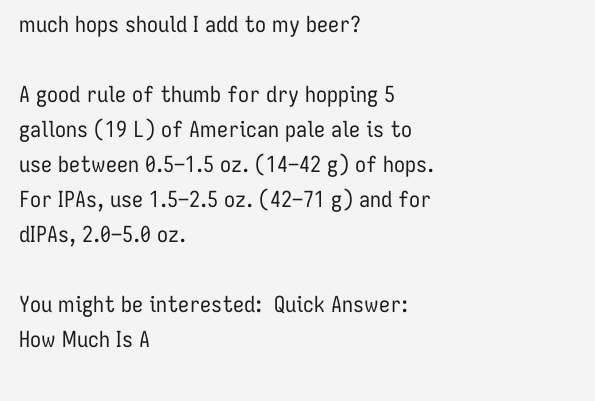much hops should I add to my beer?

A good rule of thumb for dry hopping 5 gallons (19 L) of American pale ale is to use between 0.5–1.5 oz. (14–42 g) of hops. For IPAs, use 1.5–2.5 oz. (42–71 g) and for dIPAs, 2.0–5.0 oz.

You might be interested:  Quick Answer: How Much Is A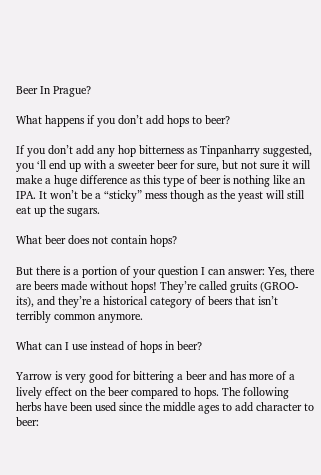Beer In Prague?

What happens if you don’t add hops to beer?

If you don’t add any hop bitterness as Tinpanharry suggested, you ‘ll end up with a sweeter beer for sure, but not sure it will make a huge difference as this type of beer is nothing like an IPA. It won’t be a “sticky” mess though as the yeast will still eat up the sugars.

What beer does not contain hops?

But there is a portion of your question I can answer: Yes, there are beers made without hops! They’re called gruits (GROO-its), and they’re a historical category of beers that isn’t terribly common anymore.

What can I use instead of hops in beer?

Yarrow is very good for bittering a beer and has more of a lively effect on the beer compared to hops. The following herbs have been used since the middle ages to add character to beer: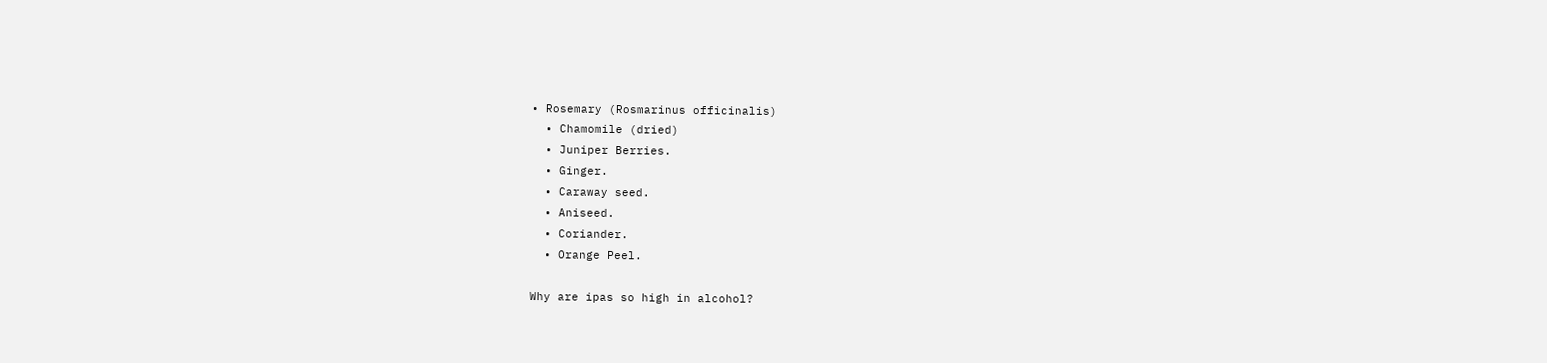• Rosemary (Rosmarinus officinalis)
  • Chamomile (dried)
  • Juniper Berries.
  • Ginger.
  • Caraway seed.
  • Aniseed.
  • Coriander.
  • Orange Peel.

Why are ipas so high in alcohol?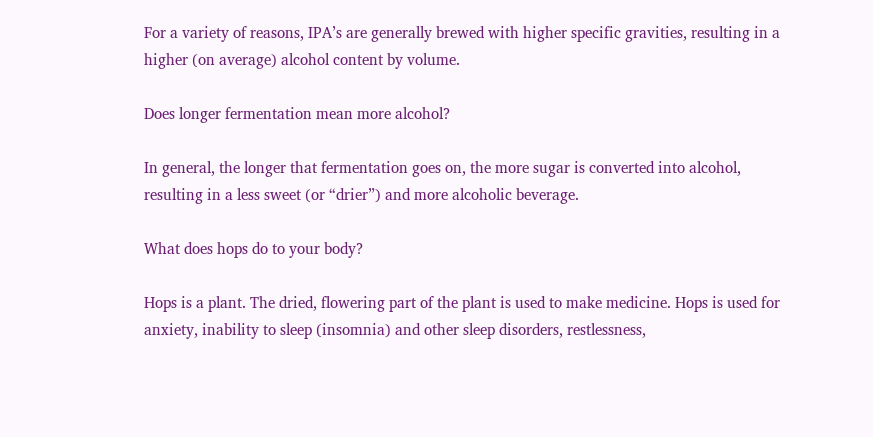For a variety of reasons, IPA’s are generally brewed with higher specific gravities, resulting in a higher (on average) alcohol content by volume.

Does longer fermentation mean more alcohol?

In general, the longer that fermentation goes on, the more sugar is converted into alcohol, resulting in a less sweet (or “drier”) and more alcoholic beverage.

What does hops do to your body?

Hops is a plant. The dried, flowering part of the plant is used to make medicine. Hops is used for anxiety, inability to sleep (insomnia) and other sleep disorders, restlessness,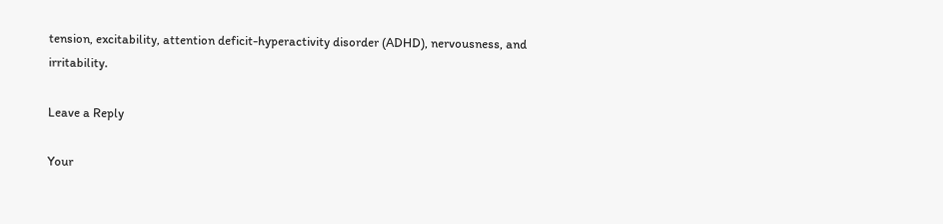tension, excitability, attention deficit-hyperactivity disorder (ADHD), nervousness, and irritability.

Leave a Reply

Your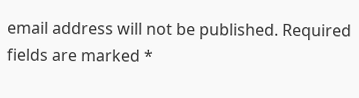email address will not be published. Required fields are marked *